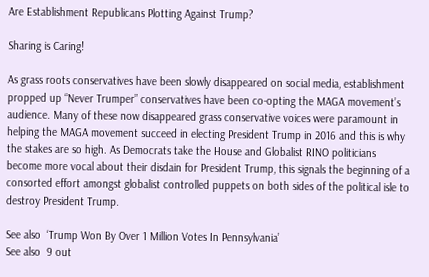Are Establishment Republicans Plotting Against Trump?

Sharing is Caring!

As grass roots conservatives have been slowly disappeared on social media, establishment propped up “Never Trumper” conservatives have been co-opting the MAGA movement’s audience. Many of these now disappeared grass conservative voices were paramount in helping the MAGA movement succeed in electing President Trump in 2016 and this is why the stakes are so high. As Democrats take the House and Globalist RINO politicians become more vocal about their disdain for President Trump, this signals the beginning of a consorted effort amongst globalist controlled puppets on both sides of the political isle to destroy President Trump.

See also  ‘Trump Won By Over 1 Million Votes In Pennsylvania’
See also  9 out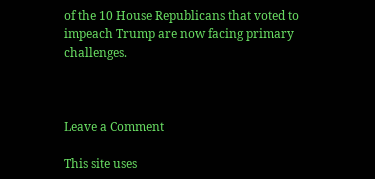of the 10 House Republicans that voted to impeach Trump are now facing primary challenges.



Leave a Comment

This site uses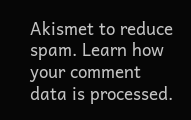Akismet to reduce spam. Learn how your comment data is processed.